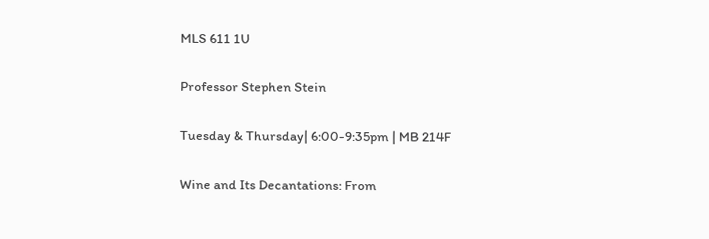MLS 611 1U

Professor Stephen Stein

Tuesday & Thursday| 6:00-9:35pm | MB 214F

Wine and Its Decantations: From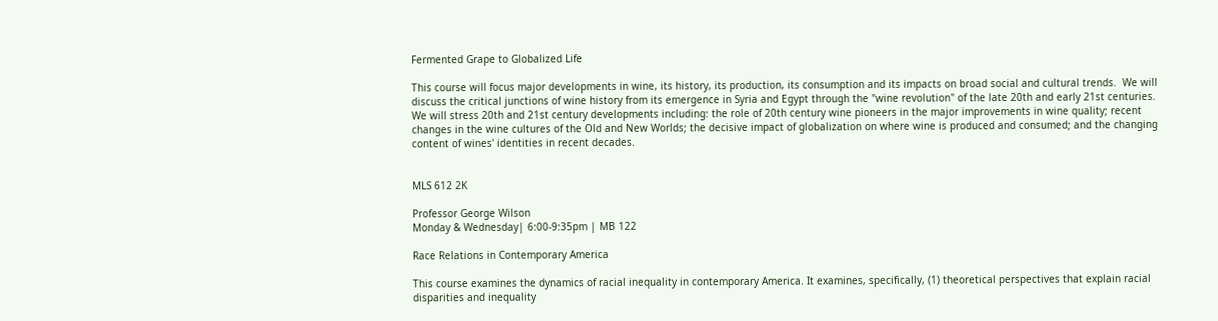Fermented Grape to Globalized Life

This course will focus major developments in wine, its history, its production, its consumption and its impacts on broad social and cultural trends.  We will discuss the critical junctions of wine history from its emergence in Syria and Egypt through the "wine revolution" of the late 20th and early 21st centuries.  We will stress 20th and 21st century developments including: the role of 20th century wine pioneers in the major improvements in wine quality; recent changes in the wine cultures of the Old and New Worlds; the decisive impact of globalization on where wine is produced and consumed; and the changing content of wines' identities in recent decades.


MLS 612 2K

Professor George Wilson
Monday & Wednesday| 6:00-9:35pm | MB 122

Race Relations in Contemporary America

This course examines the dynamics of racial inequality in contemporary America. It examines, specifically, (1) theoretical perspectives that explain racial disparities and inequality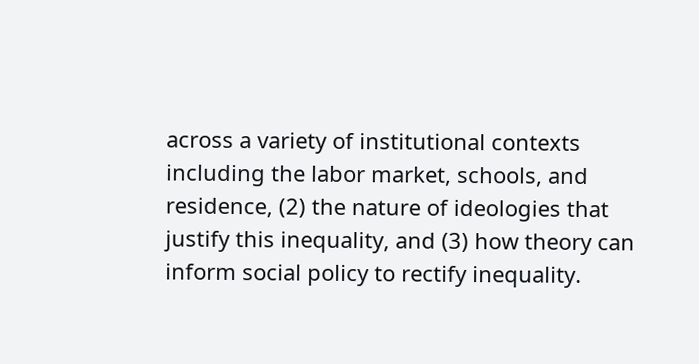across a variety of institutional contexts including the labor market, schools, and residence, (2) the nature of ideologies that justify this inequality, and (3) how theory can inform social policy to rectify inequality.